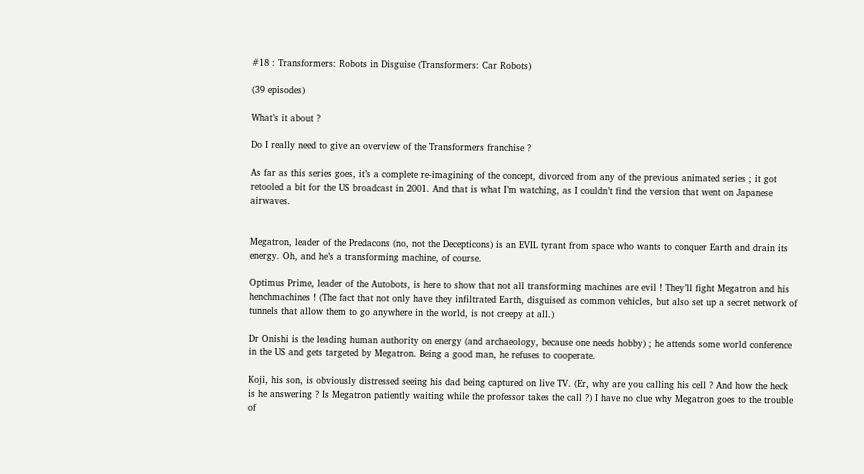#18 : Transformers: Robots in Disguise (Transformers: Car Robots)

(39 episodes)

What’s it about ?

Do I really need to give an overview of the Transformers franchise ?

As far as this series goes, it’s a complete re-imagining of the concept, divorced from any of the previous animated series ; it got retooled a bit for the US broadcast in 2001. And that is what I’m watching, as I couldn’t find the version that went on Japanese airwaves.


Megatron, leader of the Predacons (no, not the Decepticons) is an EVIL tyrant from space who wants to conquer Earth and drain its energy. Oh, and he’s a transforming machine, of course.

Optimus Prime, leader of the Autobots, is here to show that not all transforming machines are evil ! They’ll fight Megatron and his henchmachines ! (The fact that not only have they infiltrated Earth, disguised as common vehicles, but also set up a secret network of tunnels that allow them to go anywhere in the world, is not creepy at all.)

Dr Onishi is the leading human authority on energy (and archaeology, because one needs hobby) ; he attends some world conference in the US and gets targeted by Megatron. Being a good man, he refuses to cooperate.

Koji, his son, is obviously distressed seeing his dad being captured on live TV. (Er, why are you calling his cell ? And how the heck is he answering ? Is Megatron patiently waiting while the professor takes the call ?) I have no clue why Megatron goes to the trouble of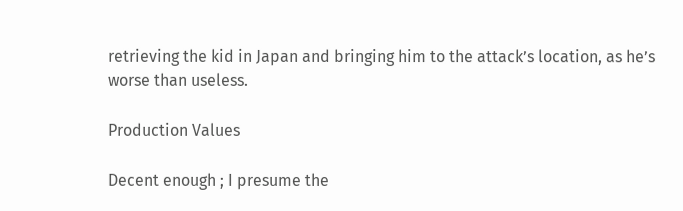retrieving the kid in Japan and bringing him to the attack’s location, as he’s worse than useless.

Production Values

Decent enough ; I presume the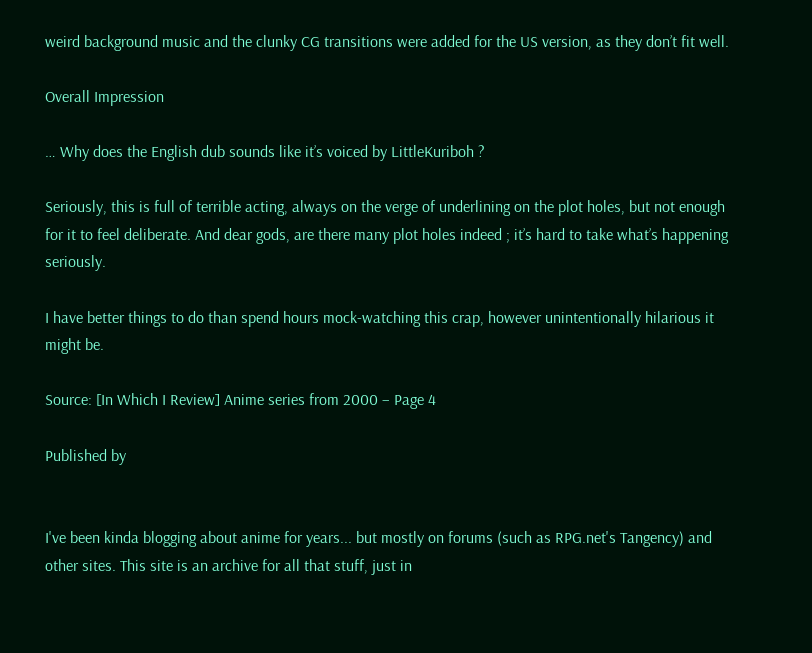weird background music and the clunky CG transitions were added for the US version, as they don’t fit well.

Overall Impression

… Why does the English dub sounds like it’s voiced by LittleKuriboh ?

Seriously, this is full of terrible acting, always on the verge of underlining on the plot holes, but not enough for it to feel deliberate. And dear gods, are there many plot holes indeed ; it’s hard to take what’s happening seriously.

I have better things to do than spend hours mock-watching this crap, however unintentionally hilarious it might be.

Source: [In Which I Review] Anime series from 2000 – Page 4

Published by


I've been kinda blogging about anime for years... but mostly on forums (such as RPG.net's Tangency) and other sites. This site is an archive for all that stuff, just in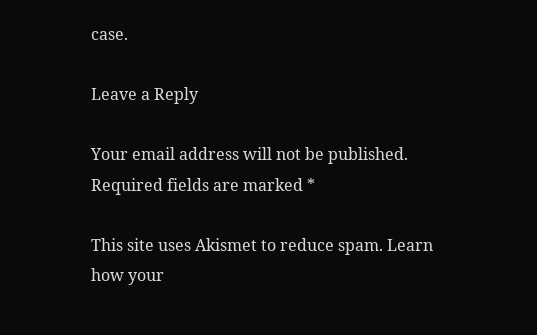case.

Leave a Reply

Your email address will not be published. Required fields are marked *

This site uses Akismet to reduce spam. Learn how your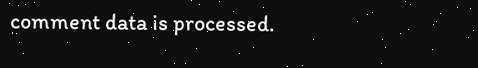comment data is processed.